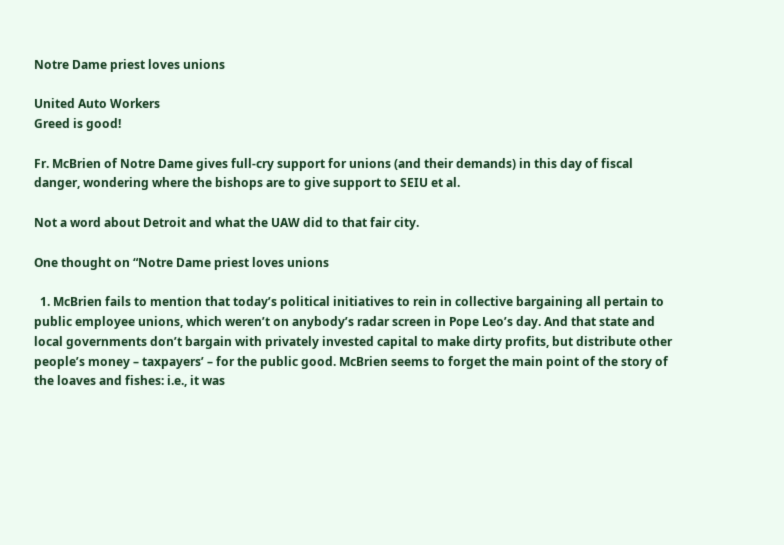Notre Dame priest loves unions

United Auto Workers
Greed is good!

Fr. McBrien of Notre Dame gives full-cry support for unions (and their demands) in this day of fiscal danger, wondering where the bishops are to give support to SEIU et al.

Not a word about Detroit and what the UAW did to that fair city.

One thought on “Notre Dame priest loves unions

  1. McBrien fails to mention that today’s political initiatives to rein in collective bargaining all pertain to public employee unions, which weren’t on anybody’s radar screen in Pope Leo’s day. And that state and local governments don’t bargain with privately invested capital to make dirty profits, but distribute other people’s money – taxpayers’ – for the public good. McBrien seems to forget the main point of the story of the loaves and fishes: i.e., it was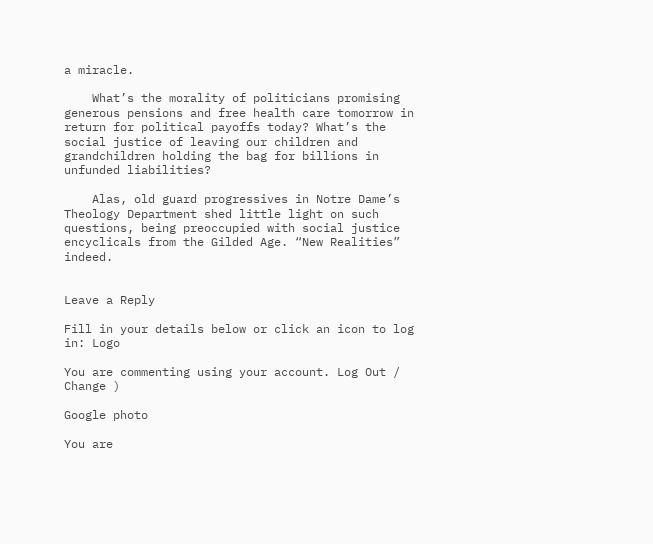a miracle.

    What’s the morality of politicians promising generous pensions and free health care tomorrow in return for political payoffs today? What’s the social justice of leaving our children and grandchildren holding the bag for billions in unfunded liabilities?

    Alas, old guard progressives in Notre Dame’s Theology Department shed little light on such questions, being preoccupied with social justice encyclicals from the Gilded Age. “New Realities” indeed.


Leave a Reply

Fill in your details below or click an icon to log in: Logo

You are commenting using your account. Log Out /  Change )

Google photo

You are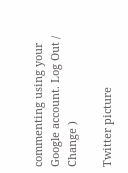commenting using your Google account. Log Out /  Change )

Twitter picture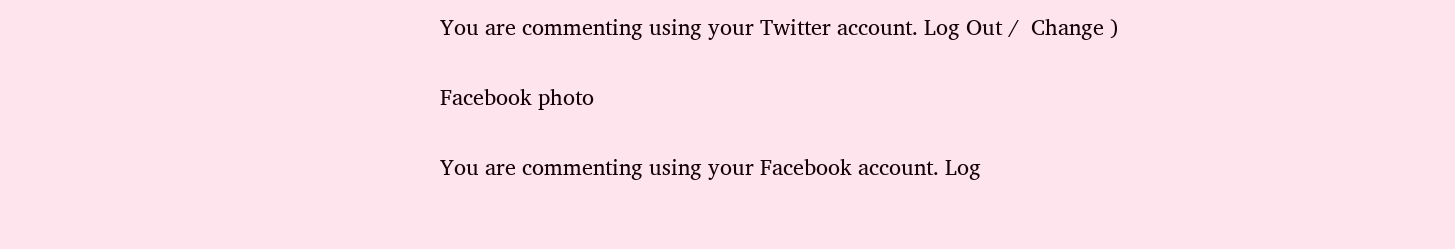You are commenting using your Twitter account. Log Out /  Change )

Facebook photo

You are commenting using your Facebook account. Log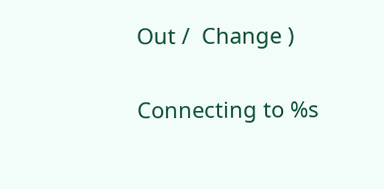Out /  Change )

Connecting to %s